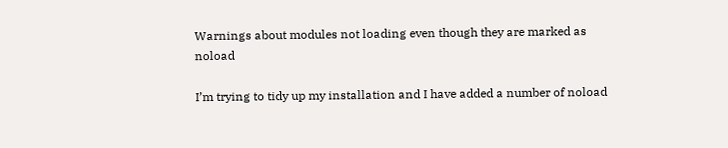Warnings about modules not loading even though they are marked as noload

I’m trying to tidy up my installation and I have added a number of noload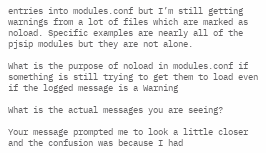entries into modules.conf but I’m still getting warnings from a lot of files which are marked as noload. Specific examples are nearly all of the pjsip modules but they are not alone.

What is the purpose of noload in modules.conf if something is still trying to get them to load even if the logged message is a Warning

What is the actual messages you are seeing?

Your message prompted me to look a little closer and the confusion was because I had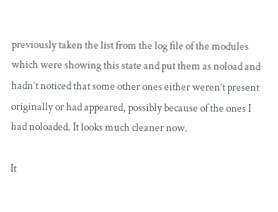previously taken the list from the log file of the modules which were showing this state and put them as noload and hadn’t noticed that some other ones either weren’t present originally or had appeared, possibly because of the ones I had noloaded. It looks much cleaner now.

It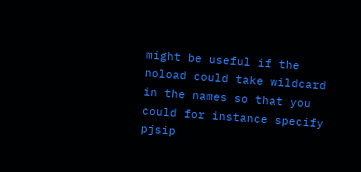might be useful if the noload could take wildcard in the names so that you could for instance specify pjsip